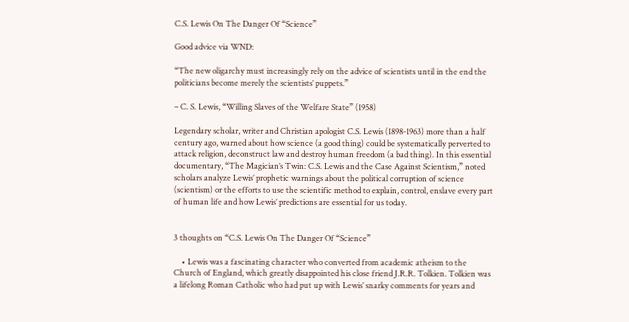C.S. Lewis On The Danger Of “Science”

Good advice via WND:

“The new oligarchy must increasingly rely on the advice of scientists until in the end the politicians become merely the scientists’ puppets.”

– C. S. Lewis, “Willing Slaves of the Welfare State” (1958)

Legendary scholar, writer and Christian apologist C.S. Lewis (1898-1963) more than a half century ago, warned about how science (a good thing) could be systematically perverted to attack religion, deconstruct law and destroy human freedom (a bad thing). In this essential documentary, “The Magician’s Twin: C.S. Lewis and the Case Against Scientism,” noted scholars analyze Lewis’ prophetic warnings about the political corruption of science (scientism) or the efforts to use the scientific method to explain, control, enslave every part of human life and how Lewis’ predictions are essential for us today.


3 thoughts on “C.S. Lewis On The Danger Of “Science”

    • Lewis was a fascinating character who converted from academic atheism to the Church of England, which greatly disappointed his close friend J.R.R. Tolkien. Tolkien was a lifelong Roman Catholic who had put up with Lewis’ snarky comments for years and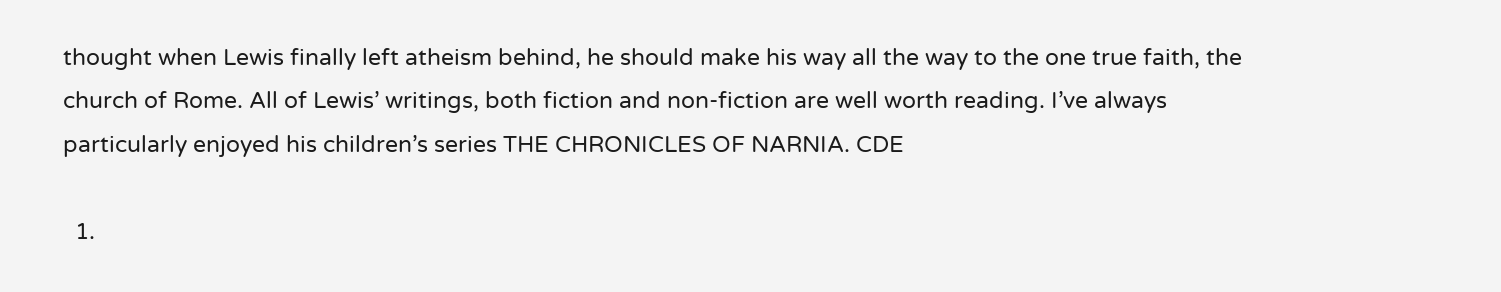thought when Lewis finally left atheism behind, he should make his way all the way to the one true faith, the church of Rome. All of Lewis’ writings, both fiction and non-fiction are well worth reading. I’ve always particularly enjoyed his children’s series THE CHRONICLES OF NARNIA. CDE

  1.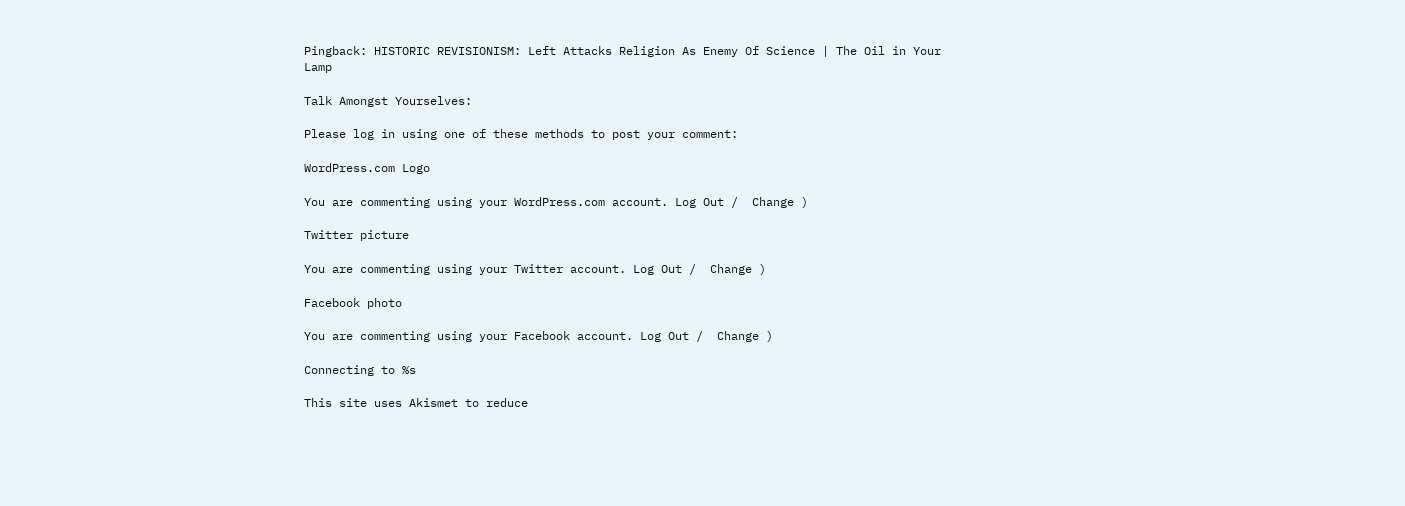Pingback: HISTORIC REVISIONISM: Left Attacks Religion As Enemy Of Science | The Oil in Your Lamp

Talk Amongst Yourselves:

Please log in using one of these methods to post your comment:

WordPress.com Logo

You are commenting using your WordPress.com account. Log Out /  Change )

Twitter picture

You are commenting using your Twitter account. Log Out /  Change )

Facebook photo

You are commenting using your Facebook account. Log Out /  Change )

Connecting to %s

This site uses Akismet to reduce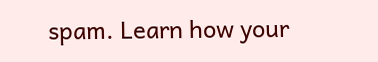spam. Learn how your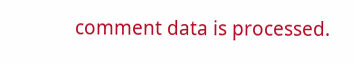comment data is processed.